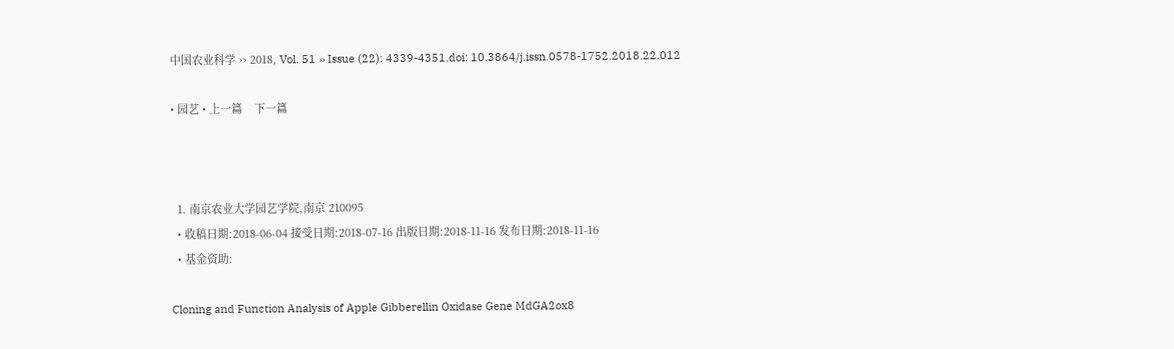中国农业科学 ›› 2018, Vol. 51 ›› Issue (22): 4339-4351.doi: 10.3864/j.issn.0578-1752.2018.22.012

• 园艺 • 上一篇    下一篇



  1. 南京农业大学园艺学院,南京 210095
  • 收稿日期:2018-06-04 接受日期:2018-07-16 出版日期:2018-11-16 发布日期:2018-11-16
  • 基金资助:

Cloning and Function Analysis of Apple Gibberellin Oxidase Gene MdGA2ox8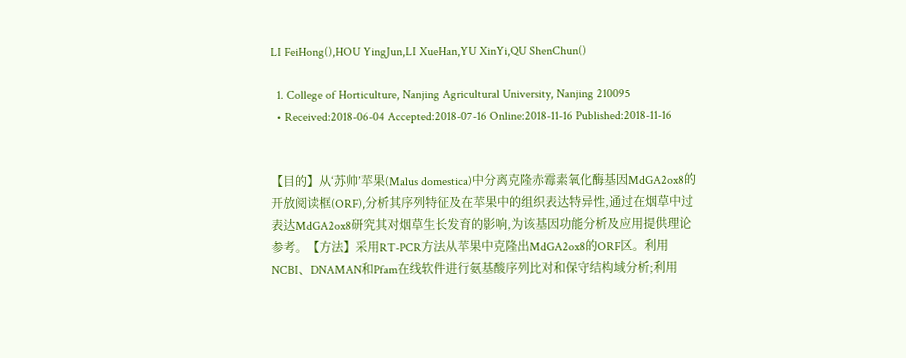LI FeiHong(),HOU YingJun,LI XueHan,YU XinYi,QU ShenChun()

  1. College of Horticulture, Nanjing Agricultural University, Nanjing 210095
  • Received:2018-06-04 Accepted:2018-07-16 Online:2018-11-16 Published:2018-11-16


【目的】从‘苏帅’苹果(Malus domestica)中分离克隆赤霉素氧化酶基因MdGA2ox8的开放阅读框(ORF),分析其序列特征及在苹果中的组织表达特异性,通过在烟草中过表达MdGA2ox8研究其对烟草生长发育的影响,为该基因功能分析及应用提供理论参考。【方法】采用RT-PCR方法从苹果中克隆出MdGA2ox8的ORF区。利用NCBI、DNAMAN和Pfam在线软件进行氨基酸序列比对和保守结构域分析;利用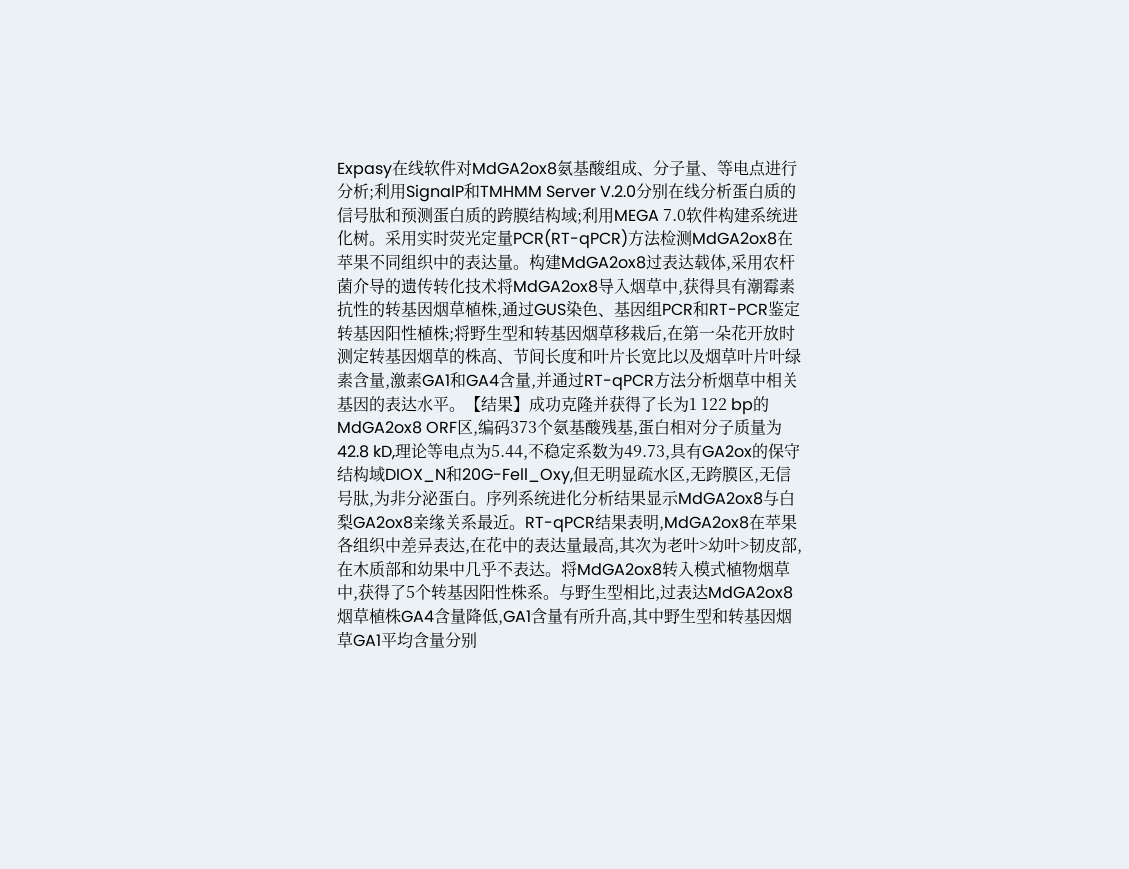Expasy在线软件对MdGA2ox8氨基酸组成、分子量、等电点进行分析;利用SignalP和TMHMM Server V.2.0分别在线分析蛋白质的信号肽和预测蛋白质的跨膜结构域;利用MEGA 7.0软件构建系统进化树。采用实时荧光定量PCR(RT-qPCR)方法检测MdGA2ox8在苹果不同组织中的表达量。构建MdGA2ox8过表达载体,采用农杆菌介导的遗传转化技术将MdGA2ox8导入烟草中,获得具有潮霉素抗性的转基因烟草植株,通过GUS染色、基因组PCR和RT-PCR鉴定转基因阳性植株;将野生型和转基因烟草移栽后,在第一朵花开放时测定转基因烟草的株高、节间长度和叶片长宽比以及烟草叶片叶绿素含量,激素GA1和GA4含量,并通过RT-qPCR方法分析烟草中相关基因的表达水平。【结果】成功克隆并获得了长为1 122 bp的MdGA2ox8 ORF区,编码373个氨基酸残基,蛋白相对分子质量为42.8 kD,理论等电点为5.44,不稳定系数为49.73,具有GA2ox的保守结构域DIOX_N和20G-Fell_Oxy,但无明显疏水区,无跨膜区,无信号肽,为非分泌蛋白。序列系统进化分析结果显示MdGA2ox8与白梨GA2ox8亲缘关系最近。RT-qPCR结果表明,MdGA2ox8在苹果各组织中差异表达,在花中的表达量最高,其次为老叶>幼叶>韧皮部,在木质部和幼果中几乎不表达。将MdGA2ox8转入模式植物烟草中,获得了5个转基因阳性株系。与野生型相比,过表达MdGA2ox8烟草植株GA4含量降低,GA1含量有所升高,其中野生型和转基因烟草GA1平均含量分别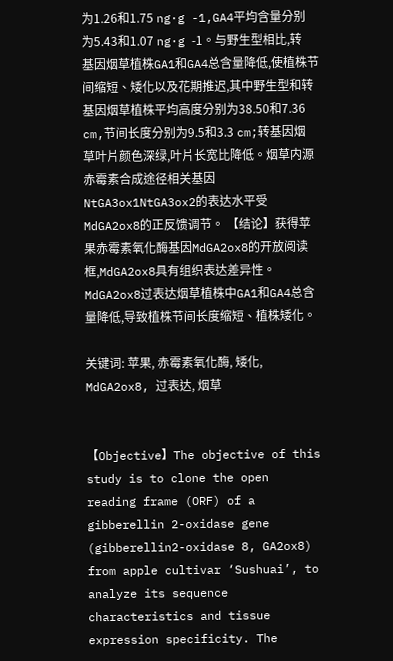为1.26和1.75 ng·g -1,GA4平均含量分别为5.43和1.07 ng·g -1。与野生型相比,转基因烟草植株GA1和GA4总含量降低,使植株节间缩短、矮化以及花期推迟,其中野生型和转基因烟草植株平均高度分别为38.50和7.36 cm,节间长度分别为9.5和3.3 cm;转基因烟草叶片颜色深绿,叶片长宽比降低。烟草内源赤霉素合成途径相关基因NtGA3ox1NtGA3ox2的表达水平受MdGA2ox8的正反馈调节。 【结论】获得苹果赤霉素氧化酶基因MdGA2ox8的开放阅读框,MdGA2ox8具有组织表达差异性。MdGA2ox8过表达烟草植株中GA1和GA4总含量降低,导致植株节间长度缩短、植株矮化。

关键词: 苹果, 赤霉素氧化酶, 矮化, MdGA2ox8, 过表达, 烟草


【Objective】The objective of this study is to clone the open reading frame (ORF) of a gibberellin 2-oxidase gene (gibberellin2-oxidase 8, GA2ox8) from apple cultivar ‘Sushuai’, to analyze its sequence characteristics and tissue expression specificity. The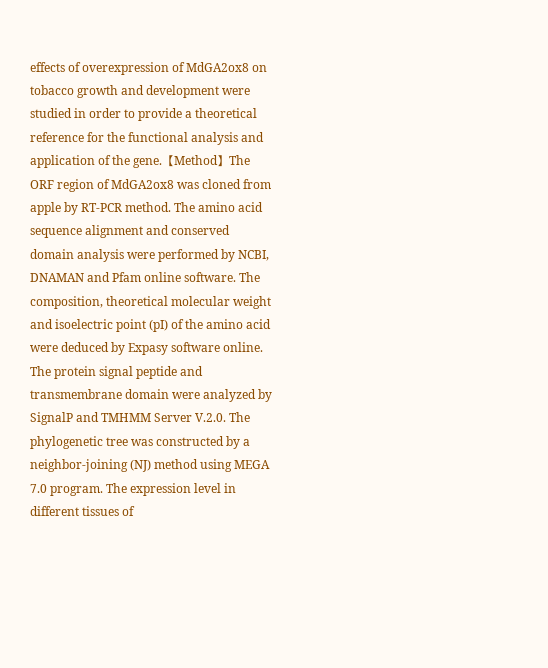effects of overexpression of MdGA2ox8 on tobacco growth and development were studied in order to provide a theoretical reference for the functional analysis and application of the gene.【Method】The ORF region of MdGA2ox8 was cloned from apple by RT-PCR method. The amino acid sequence alignment and conserved domain analysis were performed by NCBI, DNAMAN and Pfam online software. The composition, theoretical molecular weight and isoelectric point (pI) of the amino acid were deduced by Expasy software online. The protein signal peptide and transmembrane domain were analyzed by SignalP and TMHMM Server V.2.0. The phylogenetic tree was constructed by a neighbor-joining (NJ) method using MEGA 7.0 program. The expression level in different tissues of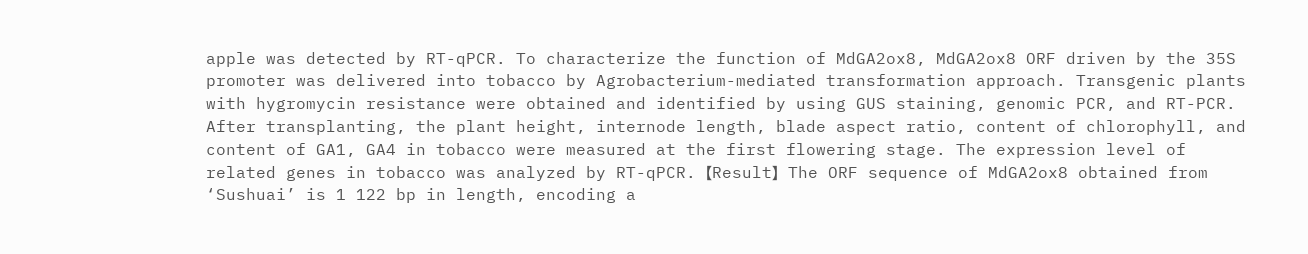apple was detected by RT-qPCR. To characterize the function of MdGA2ox8, MdGA2ox8 ORF driven by the 35S promoter was delivered into tobacco by Agrobacterium-mediated transformation approach. Transgenic plants with hygromycin resistance were obtained and identified by using GUS staining, genomic PCR, and RT-PCR. After transplanting, the plant height, internode length, blade aspect ratio, content of chlorophyll, and content of GA1, GA4 in tobacco were measured at the first flowering stage. The expression level of related genes in tobacco was analyzed by RT-qPCR.【Result】The ORF sequence of MdGA2ox8 obtained from ‘Sushuai’ is 1 122 bp in length, encoding a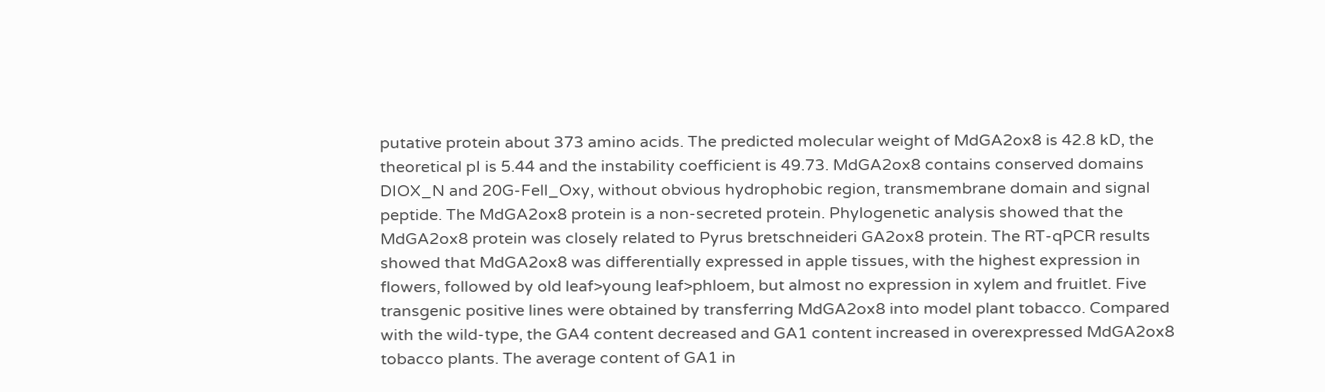putative protein about 373 amino acids. The predicted molecular weight of MdGA2ox8 is 42.8 kD, the theoretical pI is 5.44 and the instability coefficient is 49.73. MdGA2ox8 contains conserved domains DIOX_N and 20G-Fell_Oxy, without obvious hydrophobic region, transmembrane domain and signal peptide. The MdGA2ox8 protein is a non-secreted protein. Phylogenetic analysis showed that the MdGA2ox8 protein was closely related to Pyrus bretschneideri GA2ox8 protein. The RT-qPCR results showed that MdGA2ox8 was differentially expressed in apple tissues, with the highest expression in flowers, followed by old leaf>young leaf>phloem, but almost no expression in xylem and fruitlet. Five transgenic positive lines were obtained by transferring MdGA2ox8 into model plant tobacco. Compared with the wild-type, the GA4 content decreased and GA1 content increased in overexpressed MdGA2ox8 tobacco plants. The average content of GA1 in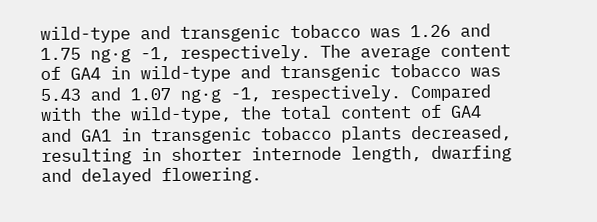wild-type and transgenic tobacco was 1.26 and 1.75 ng·g -1, respectively. The average content of GA4 in wild-type and transgenic tobacco was 5.43 and 1.07 ng·g -1, respectively. Compared with the wild-type, the total content of GA4 and GA1 in transgenic tobacco plants decreased, resulting in shorter internode length, dwarfing and delayed flowering.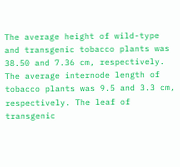The average height of wild-type and transgenic tobacco plants was 38.50 and 7.36 cm, respectively. The average internode length of tobacco plants was 9.5 and 3.3 cm, respectively. The leaf of transgenic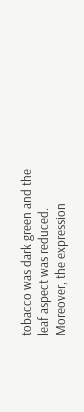tobacco was dark green and the leaf aspect was reduced. Moreover, the expression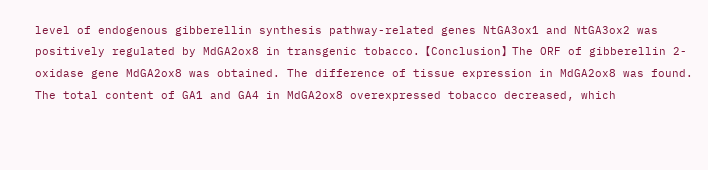level of endogenous gibberellin synthesis pathway-related genes NtGA3ox1 and NtGA3ox2 was positively regulated by MdGA2ox8 in transgenic tobacco.【Conclusion】The ORF of gibberellin 2-oxidase gene MdGA2ox8 was obtained. The difference of tissue expression in MdGA2ox8 was found. The total content of GA1 and GA4 in MdGA2ox8 overexpressed tobacco decreased, which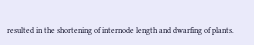resulted in the shortening of internode length and dwarfing of plants.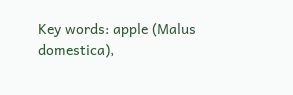Key words: apple (Malus domestica),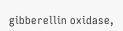gibberellin oxidase,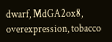dwarf, MdGA2ox8, overexpression, tobacco